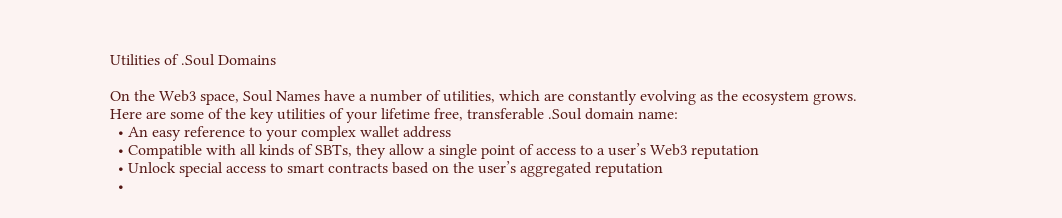Utilities of .Soul Domains

On the Web3 space, Soul Names have a number of utilities, which are constantly evolving as the ecosystem grows.
Here are some of the key utilities of your lifetime free, transferable .Soul domain name:
  • An easy reference to your complex wallet address
  • Compatible with all kinds of SBTs, they allow a single point of access to a user’s Web3 reputation
  • Unlock special access to smart contracts based on the user’s aggregated reputation
  •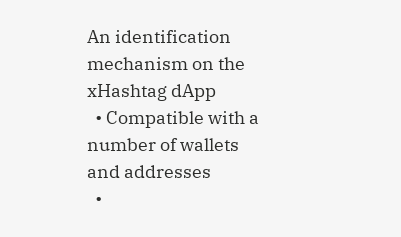An identification mechanism on the xHashtag dApp
  • Compatible with a number of wallets and addresses
  •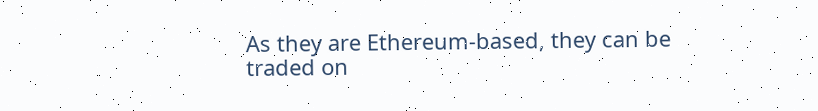As they are Ethereum-based, they can be traded on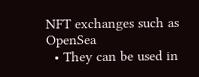NFT exchanges such as OpenSea
  • They can be used in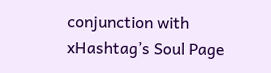conjunction with xHashtag’s Soul Page